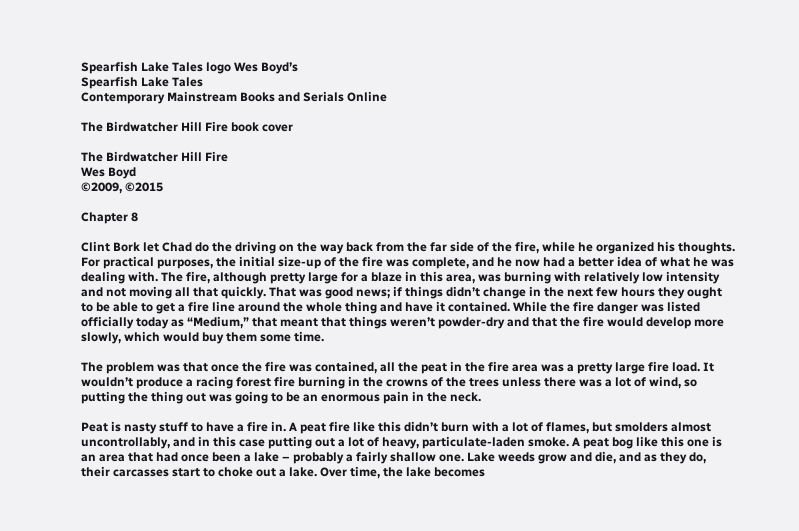Spearfish Lake Tales logo Wes Boyd’s
Spearfish Lake Tales
Contemporary Mainstream Books and Serials Online

The Birdwatcher Hill Fire book cover

The Birdwatcher Hill Fire
Wes Boyd
©2009, ©2015

Chapter 8

Clint Bork let Chad do the driving on the way back from the far side of the fire, while he organized his thoughts. For practical purposes, the initial size-up of the fire was complete, and he now had a better idea of what he was dealing with. The fire, although pretty large for a blaze in this area, was burning with relatively low intensity and not moving all that quickly. That was good news; if things didn’t change in the next few hours they ought to be able to get a fire line around the whole thing and have it contained. While the fire danger was listed officially today as “Medium,” that meant that things weren’t powder-dry and that the fire would develop more slowly, which would buy them some time.

The problem was that once the fire was contained, all the peat in the fire area was a pretty large fire load. It wouldn’t produce a racing forest fire burning in the crowns of the trees unless there was a lot of wind, so putting the thing out was going to be an enormous pain in the neck.

Peat is nasty stuff to have a fire in. A peat fire like this didn’t burn with a lot of flames, but smolders almost uncontrollably, and in this case putting out a lot of heavy, particulate-laden smoke. A peat bog like this one is an area that had once been a lake – probably a fairly shallow one. Lake weeds grow and die, and as they do, their carcasses start to choke out a lake. Over time, the lake becomes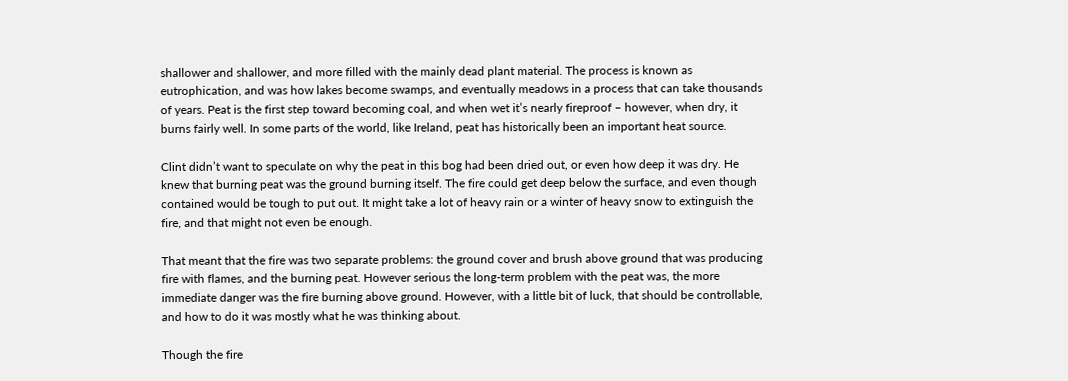shallower and shallower, and more filled with the mainly dead plant material. The process is known as eutrophication, and was how lakes become swamps, and eventually meadows in a process that can take thousands of years. Peat is the first step toward becoming coal, and when wet it’s nearly fireproof – however, when dry, it burns fairly well. In some parts of the world, like Ireland, peat has historically been an important heat source.

Clint didn’t want to speculate on why the peat in this bog had been dried out, or even how deep it was dry. He knew that burning peat was the ground burning itself. The fire could get deep below the surface, and even though contained would be tough to put out. It might take a lot of heavy rain or a winter of heavy snow to extinguish the fire, and that might not even be enough.

That meant that the fire was two separate problems: the ground cover and brush above ground that was producing fire with flames, and the burning peat. However serious the long-term problem with the peat was, the more immediate danger was the fire burning above ground. However, with a little bit of luck, that should be controllable, and how to do it was mostly what he was thinking about.

Though the fire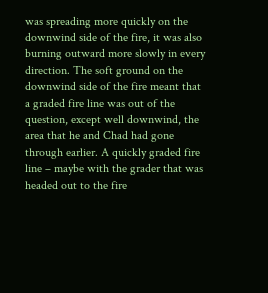was spreading more quickly on the downwind side of the fire, it was also burning outward more slowly in every direction. The soft ground on the downwind side of the fire meant that a graded fire line was out of the question, except well downwind, the area that he and Chad had gone through earlier. A quickly graded fire line – maybe with the grader that was headed out to the fire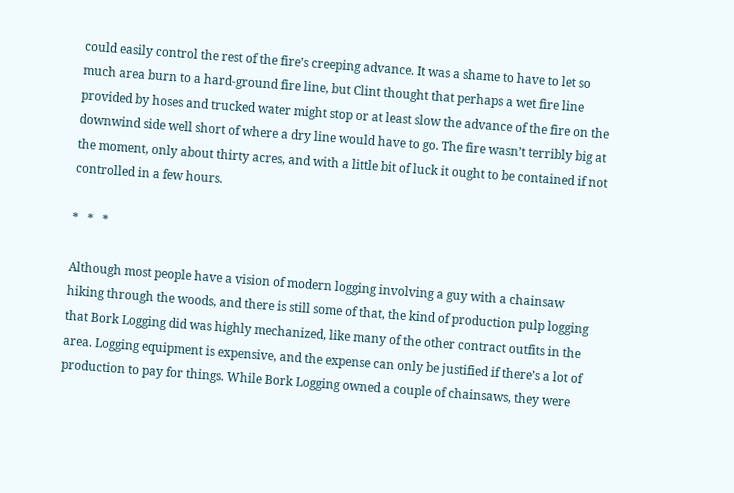could easily control the rest of the fire’s creeping advance. It was a shame to have to let so much area burn to a hard-ground fire line, but Clint thought that perhaps a wet fire line provided by hoses and trucked water might stop or at least slow the advance of the fire on the downwind side well short of where a dry line would have to go. The fire wasn’t terribly big at the moment, only about thirty acres, and with a little bit of luck it ought to be contained if not controlled in a few hours.

*   *   *

Although most people have a vision of modern logging involving a guy with a chainsaw hiking through the woods, and there is still some of that, the kind of production pulp logging that Bork Logging did was highly mechanized, like many of the other contract outfits in the area. Logging equipment is expensive, and the expense can only be justified if there’s a lot of production to pay for things. While Bork Logging owned a couple of chainsaws, they were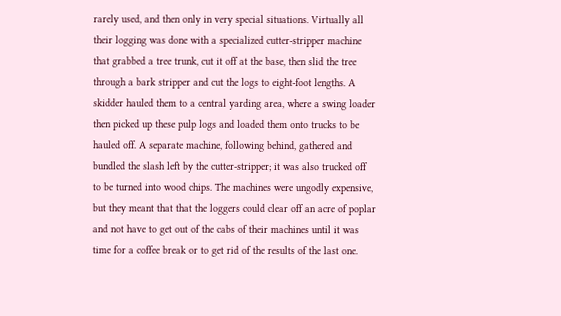rarely used, and then only in very special situations. Virtually all their logging was done with a specialized cutter-stripper machine that grabbed a tree trunk, cut it off at the base, then slid the tree through a bark stripper and cut the logs to eight-foot lengths. A skidder hauled them to a central yarding area, where a swing loader then picked up these pulp logs and loaded them onto trucks to be hauled off. A separate machine, following behind, gathered and bundled the slash left by the cutter-stripper; it was also trucked off to be turned into wood chips. The machines were ungodly expensive, but they meant that that the loggers could clear off an acre of poplar and not have to get out of the cabs of their machines until it was time for a coffee break or to get rid of the results of the last one.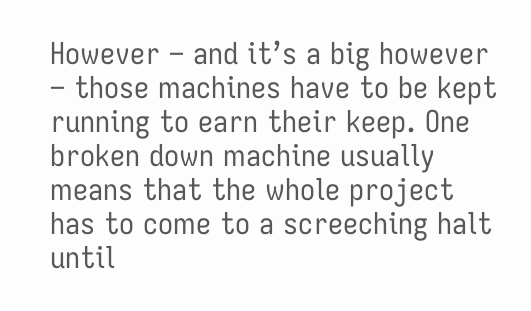However – and it’s a big however – those machines have to be kept running to earn their keep. One broken down machine usually means that the whole project has to come to a screeching halt until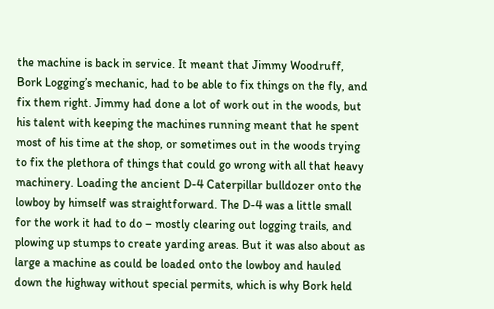the machine is back in service. It meant that Jimmy Woodruff, Bork Logging’s mechanic, had to be able to fix things on the fly, and fix them right. Jimmy had done a lot of work out in the woods, but his talent with keeping the machines running meant that he spent most of his time at the shop, or sometimes out in the woods trying to fix the plethora of things that could go wrong with all that heavy machinery. Loading the ancient D-4 Caterpillar bulldozer onto the lowboy by himself was straightforward. The D-4 was a little small for the work it had to do – mostly clearing out logging trails, and plowing up stumps to create yarding areas. But it was also about as large a machine as could be loaded onto the lowboy and hauled down the highway without special permits, which is why Bork held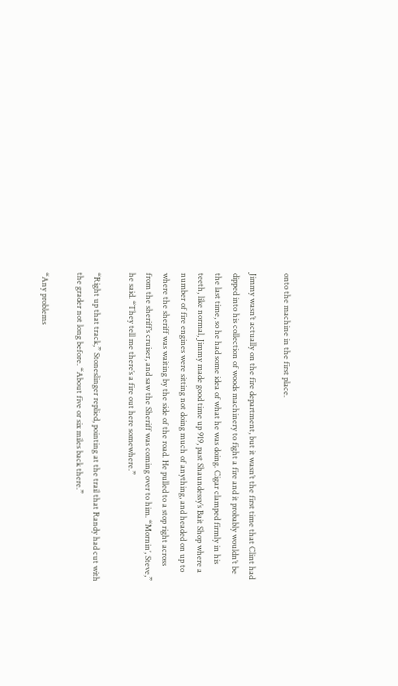onto the machine in the first place.

Jimmy wasn’t actually on the fire department, but it wasn’t the first time that Clint had dipped into his collection of woods machinery to fight a fire and it probably wouldn’t be the last time, so he had some idea of what he was doing. Cigar clamped firmly in his teeth, like normal, Jimmy made good time up 919, past Shaundessy’s Bait Shop where a number of fire engines were sitting not doing much of anything, and headed on up to where the sheriff was waiting by the side of the road. He pulled to a stop right across from the sheriff’s cruiser, and saw the Sheriff was coming over to him. “Mornin’, Steve,” he said. “They tell me there’s a fire out here somewhere.”

“Right up that track,” Stoneslinger replied, pointing at the trail that Randy had cut with the grader not long before. “About five or six miles back there.”

“Any problems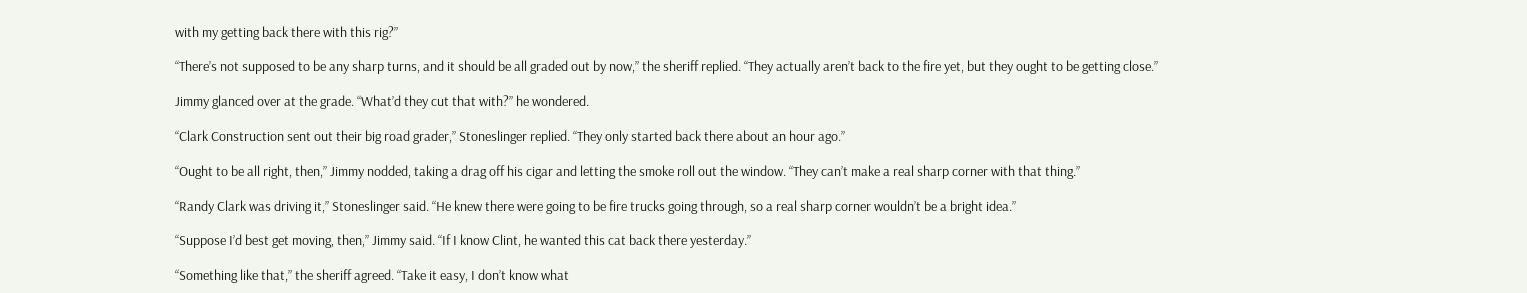with my getting back there with this rig?”

“There’s not supposed to be any sharp turns, and it should be all graded out by now,” the sheriff replied. “They actually aren’t back to the fire yet, but they ought to be getting close.”

Jimmy glanced over at the grade. “What’d they cut that with?” he wondered.

“Clark Construction sent out their big road grader,” Stoneslinger replied. “They only started back there about an hour ago.”

“Ought to be all right, then,” Jimmy nodded, taking a drag off his cigar and letting the smoke roll out the window. “They can’t make a real sharp corner with that thing.”

“Randy Clark was driving it,” Stoneslinger said. “He knew there were going to be fire trucks going through, so a real sharp corner wouldn’t be a bright idea.”

“Suppose I’d best get moving, then,” Jimmy said. “If I know Clint, he wanted this cat back there yesterday.”

“Something like that,” the sheriff agreed. “Take it easy, I don’t know what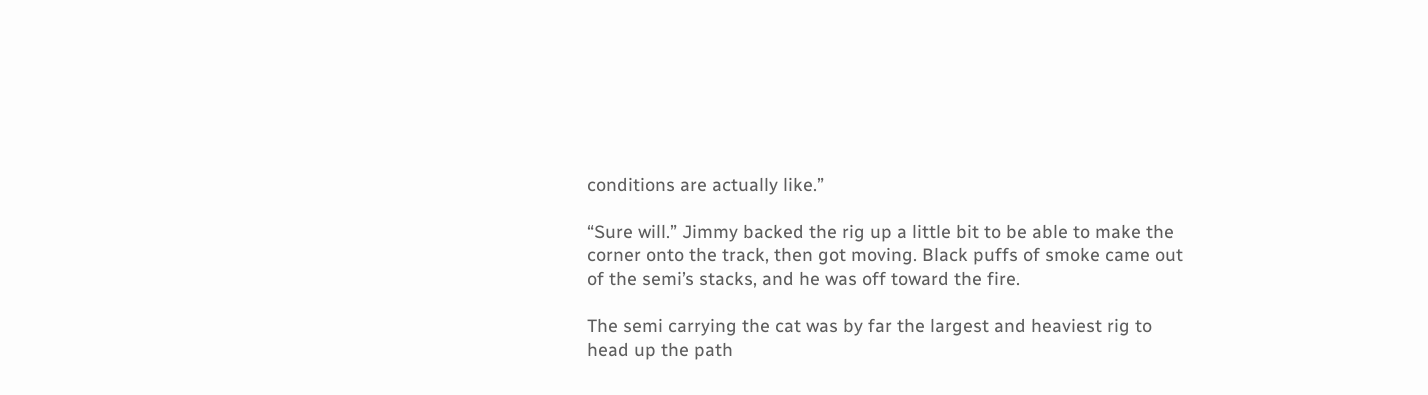conditions are actually like.”

“Sure will.” Jimmy backed the rig up a little bit to be able to make the corner onto the track, then got moving. Black puffs of smoke came out of the semi’s stacks, and he was off toward the fire.

The semi carrying the cat was by far the largest and heaviest rig to head up the path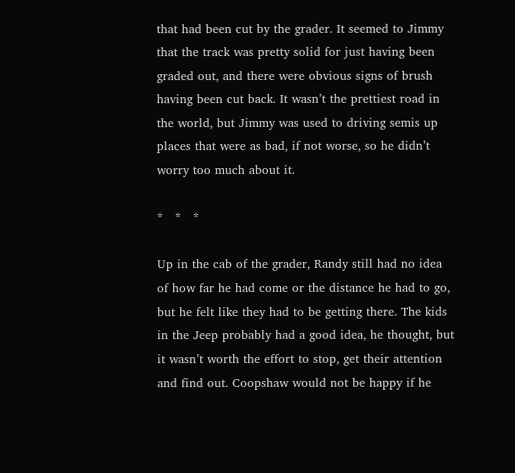that had been cut by the grader. It seemed to Jimmy that the track was pretty solid for just having been graded out, and there were obvious signs of brush having been cut back. It wasn’t the prettiest road in the world, but Jimmy was used to driving semis up places that were as bad, if not worse, so he didn’t worry too much about it.

*   *   *

Up in the cab of the grader, Randy still had no idea of how far he had come or the distance he had to go, but he felt like they had to be getting there. The kids in the Jeep probably had a good idea, he thought, but it wasn’t worth the effort to stop, get their attention and find out. Coopshaw would not be happy if he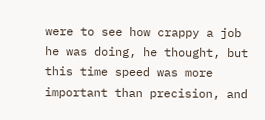were to see how crappy a job he was doing, he thought, but this time speed was more important than precision, and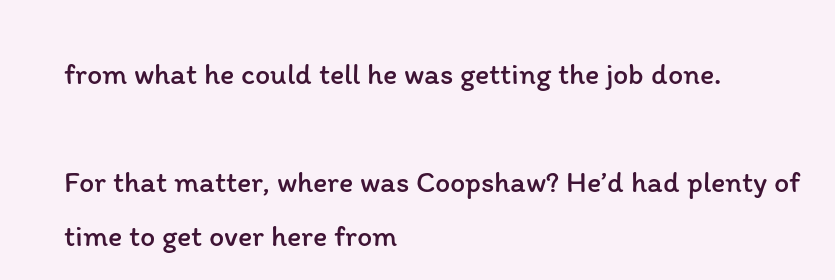from what he could tell he was getting the job done.

For that matter, where was Coopshaw? He’d had plenty of time to get over here from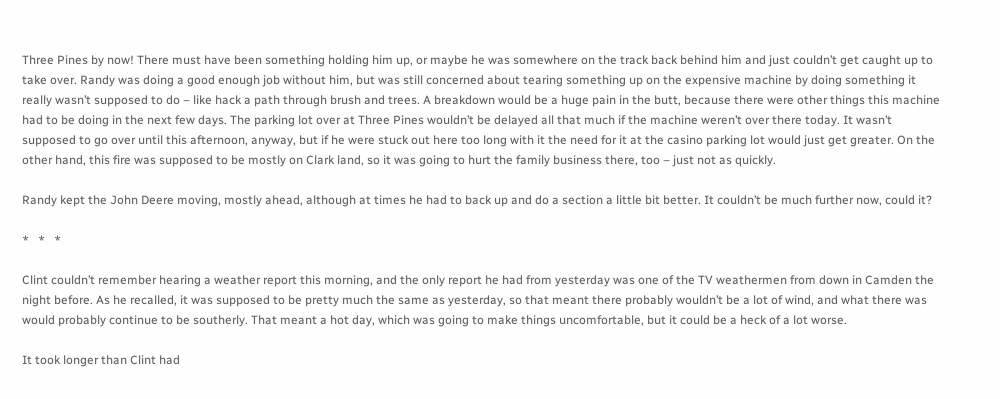Three Pines by now! There must have been something holding him up, or maybe he was somewhere on the track back behind him and just couldn’t get caught up to take over. Randy was doing a good enough job without him, but was still concerned about tearing something up on the expensive machine by doing something it really wasn’t supposed to do – like hack a path through brush and trees. A breakdown would be a huge pain in the butt, because there were other things this machine had to be doing in the next few days. The parking lot over at Three Pines wouldn’t be delayed all that much if the machine weren’t over there today. It wasn’t supposed to go over until this afternoon, anyway, but if he were stuck out here too long with it the need for it at the casino parking lot would just get greater. On the other hand, this fire was supposed to be mostly on Clark land, so it was going to hurt the family business there, too – just not as quickly.

Randy kept the John Deere moving, mostly ahead, although at times he had to back up and do a section a little bit better. It couldn’t be much further now, could it?

*   *   *

Clint couldn’t remember hearing a weather report this morning, and the only report he had from yesterday was one of the TV weathermen from down in Camden the night before. As he recalled, it was supposed to be pretty much the same as yesterday, so that meant there probably wouldn’t be a lot of wind, and what there was would probably continue to be southerly. That meant a hot day, which was going to make things uncomfortable, but it could be a heck of a lot worse.

It took longer than Clint had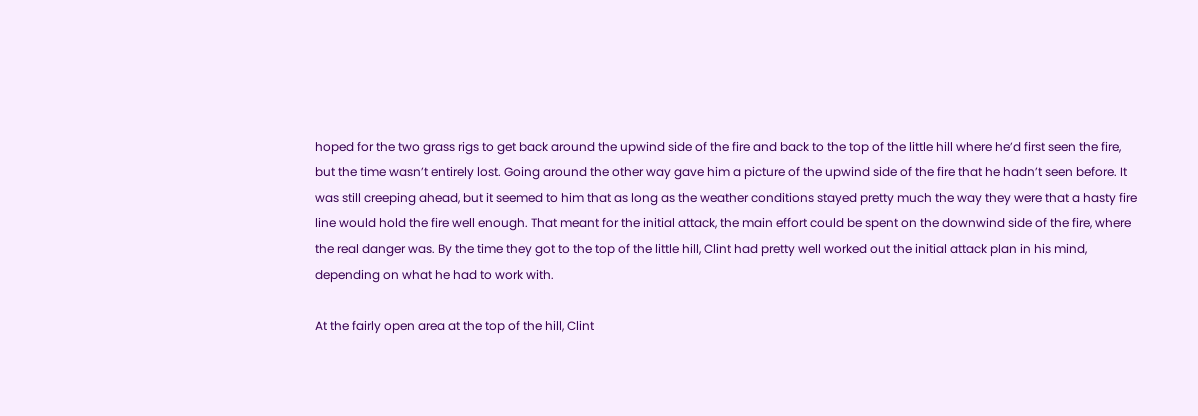hoped for the two grass rigs to get back around the upwind side of the fire and back to the top of the little hill where he’d first seen the fire, but the time wasn’t entirely lost. Going around the other way gave him a picture of the upwind side of the fire that he hadn’t seen before. It was still creeping ahead, but it seemed to him that as long as the weather conditions stayed pretty much the way they were that a hasty fire line would hold the fire well enough. That meant for the initial attack, the main effort could be spent on the downwind side of the fire, where the real danger was. By the time they got to the top of the little hill, Clint had pretty well worked out the initial attack plan in his mind, depending on what he had to work with.

At the fairly open area at the top of the hill, Clint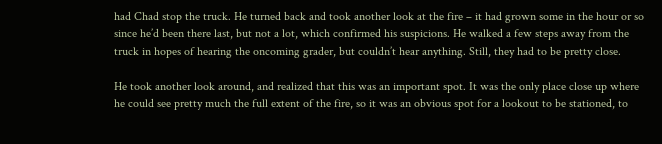had Chad stop the truck. He turned back and took another look at the fire – it had grown some in the hour or so since he’d been there last, but not a lot, which confirmed his suspicions. He walked a few steps away from the truck in hopes of hearing the oncoming grader, but couldn’t hear anything. Still, they had to be pretty close.

He took another look around, and realized that this was an important spot. It was the only place close up where he could see pretty much the full extent of the fire, so it was an obvious spot for a lookout to be stationed, to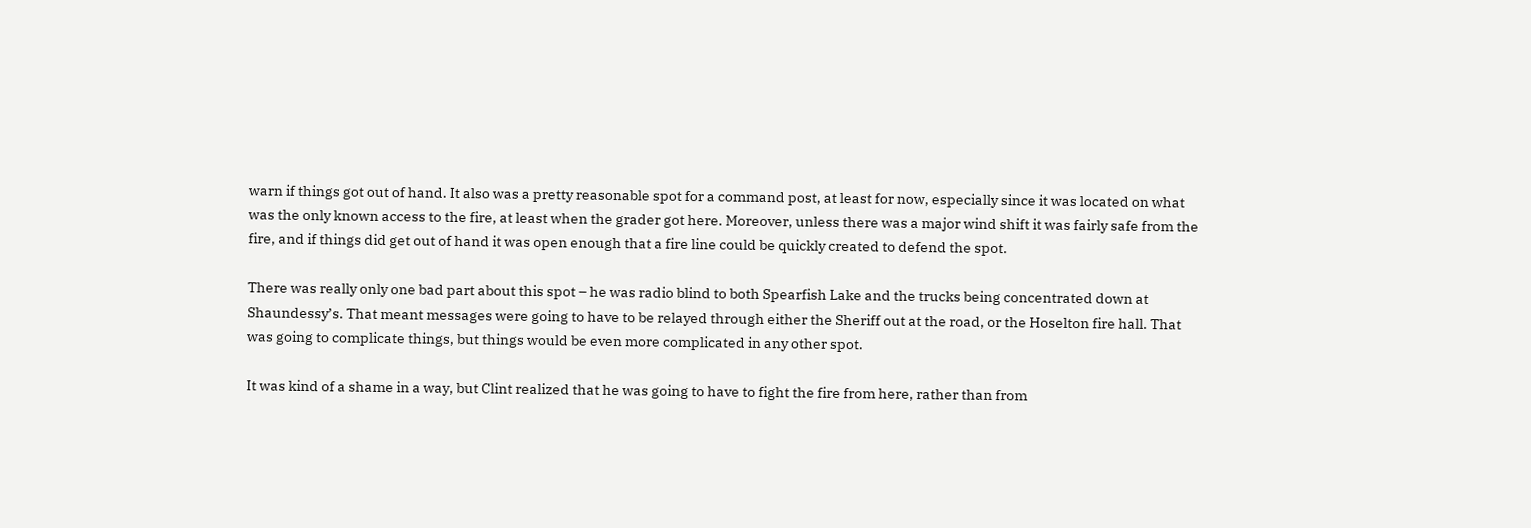warn if things got out of hand. It also was a pretty reasonable spot for a command post, at least for now, especially since it was located on what was the only known access to the fire, at least when the grader got here. Moreover, unless there was a major wind shift it was fairly safe from the fire, and if things did get out of hand it was open enough that a fire line could be quickly created to defend the spot.

There was really only one bad part about this spot – he was radio blind to both Spearfish Lake and the trucks being concentrated down at Shaundessy’s. That meant messages were going to have to be relayed through either the Sheriff out at the road, or the Hoselton fire hall. That was going to complicate things, but things would be even more complicated in any other spot.

It was kind of a shame in a way, but Clint realized that he was going to have to fight the fire from here, rather than from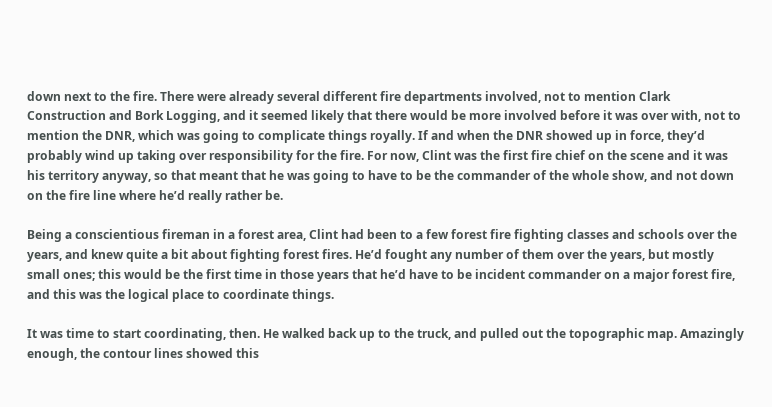down next to the fire. There were already several different fire departments involved, not to mention Clark Construction and Bork Logging, and it seemed likely that there would be more involved before it was over with, not to mention the DNR, which was going to complicate things royally. If and when the DNR showed up in force, they’d probably wind up taking over responsibility for the fire. For now, Clint was the first fire chief on the scene and it was his territory anyway, so that meant that he was going to have to be the commander of the whole show, and not down on the fire line where he’d really rather be.

Being a conscientious fireman in a forest area, Clint had been to a few forest fire fighting classes and schools over the years, and knew quite a bit about fighting forest fires. He’d fought any number of them over the years, but mostly small ones; this would be the first time in those years that he’d have to be incident commander on a major forest fire, and this was the logical place to coordinate things.

It was time to start coordinating, then. He walked back up to the truck, and pulled out the topographic map. Amazingly enough, the contour lines showed this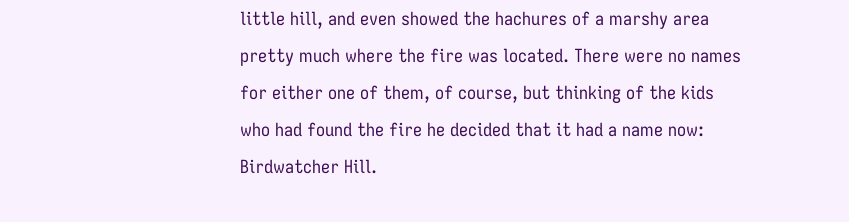little hill, and even showed the hachures of a marshy area pretty much where the fire was located. There were no names for either one of them, of course, but thinking of the kids who had found the fire he decided that it had a name now: Birdwatcher Hill.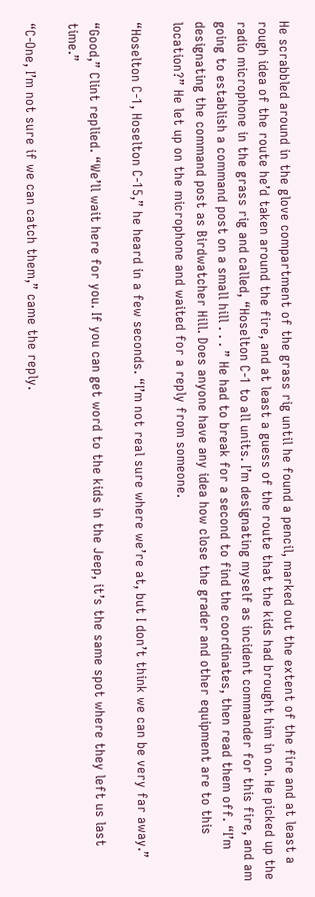He scrabbled around in the glove compartment of the grass rig until he found a pencil, marked out the extent of the fire and at least a rough idea of the route he’d taken around the fire, and at least a guess of the route that the kids had brought him in on. He picked up the radio microphone in the grass rig and called, “Hoselton C-1 to all units. I’m designating myself as incident commander for this fire, and am going to establish a command post on a small hill . . . ” He had to break for a second to find the coordinates, then read them off. “I’m designating the command post as Birdwatcher Hill. Does anyone have any idea how close the grader and other equipment are to this location?” He let up on the microphone and waited for a reply from someone.

“Hoselton C-1, Hoselton C-15,” he heard in a few seconds. “I’m not real sure where we’re at, but I don’t think we can be very far away.”

“Good,” Clint replied. “We’ll wait here for you. If you can get word to the kids in the Jeep, it’s the same spot where they left us last time.”

“C-One, I’m not sure if we can catch them,” came the reply.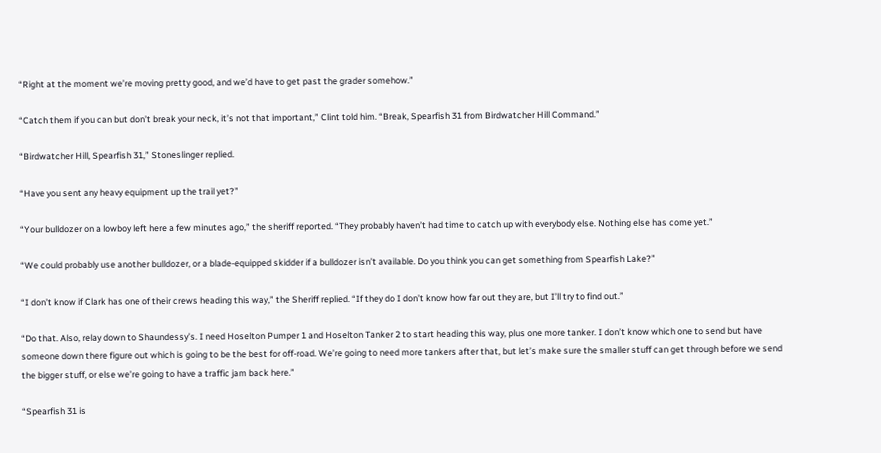“Right at the moment we’re moving pretty good, and we’d have to get past the grader somehow.”

“Catch them if you can but don’t break your neck, it’s not that important,” Clint told him. “Break, Spearfish 31 from Birdwatcher Hill Command.”

“Birdwatcher Hill, Spearfish 31,” Stoneslinger replied.

“Have you sent any heavy equipment up the trail yet?”

“Your bulldozer on a lowboy left here a few minutes ago,” the sheriff reported. “They probably haven’t had time to catch up with everybody else. Nothing else has come yet.”

“We could probably use another bulldozer, or a blade-equipped skidder if a bulldozer isn’t available. Do you think you can get something from Spearfish Lake?”

“I don’t know if Clark has one of their crews heading this way,” the Sheriff replied. “If they do I don’t know how far out they are, but I’ll try to find out.”

“Do that. Also, relay down to Shaundessy’s. I need Hoselton Pumper 1 and Hoselton Tanker 2 to start heading this way, plus one more tanker. I don’t know which one to send but have someone down there figure out which is going to be the best for off-road. We’re going to need more tankers after that, but let’s make sure the smaller stuff can get through before we send the bigger stuff, or else we’re going to have a traffic jam back here.”

“Spearfish 31 is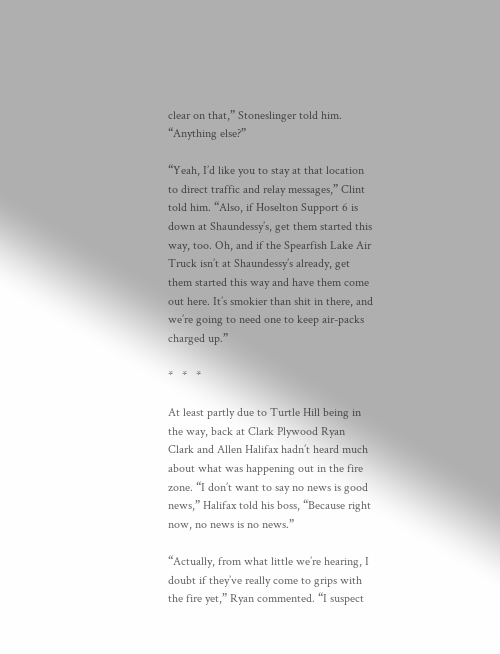clear on that,” Stoneslinger told him. “Anything else?”

“Yeah, I’d like you to stay at that location to direct traffic and relay messages,” Clint told him. “Also, if Hoselton Support 6 is down at Shaundessy’s, get them started this way, too. Oh, and if the Spearfish Lake Air Truck isn’t at Shaundessy’s already, get them started this way and have them come out here. It’s smokier than shit in there, and we’re going to need one to keep air-packs charged up.”

*   *   *

At least partly due to Turtle Hill being in the way, back at Clark Plywood Ryan Clark and Allen Halifax hadn’t heard much about what was happening out in the fire zone. “I don’t want to say no news is good news,” Halifax told his boss, “Because right now, no news is no news.”

“Actually, from what little we’re hearing, I doubt if they’ve really come to grips with the fire yet,” Ryan commented. “I suspect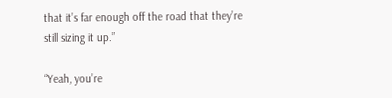that it’s far enough off the road that they’re still sizing it up.”

“Yeah, you’re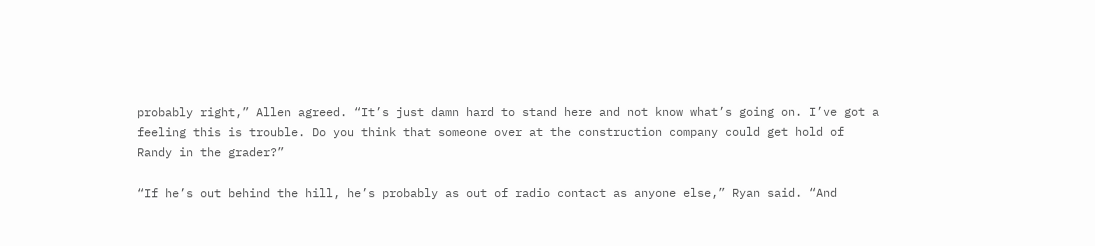probably right,” Allen agreed. “It’s just damn hard to stand here and not know what’s going on. I’ve got a feeling this is trouble. Do you think that someone over at the construction company could get hold of Randy in the grader?”

“If he’s out behind the hill, he’s probably as out of radio contact as anyone else,” Ryan said. “And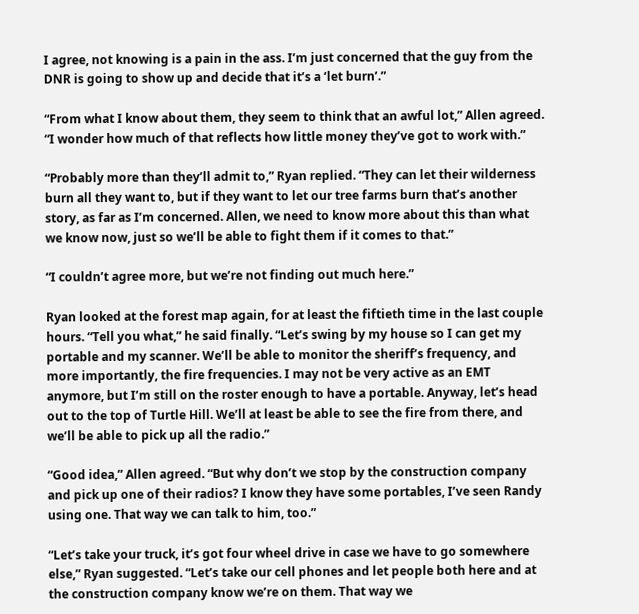I agree, not knowing is a pain in the ass. I’m just concerned that the guy from the DNR is going to show up and decide that it’s a ‘let burn’.”

“From what I know about them, they seem to think that an awful lot,” Allen agreed. “I wonder how much of that reflects how little money they’ve got to work with.”

“Probably more than they’ll admit to,” Ryan replied. “They can let their wilderness burn all they want to, but if they want to let our tree farms burn that’s another story, as far as I’m concerned. Allen, we need to know more about this than what we know now, just so we’ll be able to fight them if it comes to that.”

“I couldn’t agree more, but we’re not finding out much here.”

Ryan looked at the forest map again, for at least the fiftieth time in the last couple hours. “Tell you what,” he said finally. “Let’s swing by my house so I can get my portable and my scanner. We’ll be able to monitor the sheriff’s frequency, and more importantly, the fire frequencies. I may not be very active as an EMT anymore, but I’m still on the roster enough to have a portable. Anyway, let’s head out to the top of Turtle Hill. We’ll at least be able to see the fire from there, and we’ll be able to pick up all the radio.”

“Good idea,” Allen agreed. “But why don’t we stop by the construction company and pick up one of their radios? I know they have some portables, I’ve seen Randy using one. That way we can talk to him, too.”

“Let’s take your truck, it’s got four wheel drive in case we have to go somewhere else,” Ryan suggested. “Let’s take our cell phones and let people both here and at the construction company know we’re on them. That way we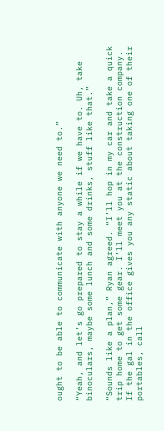ought to be able to communicate with anyone we need to.”

“Yeah, and let’s go prepared to stay a while if we have to. Uh, take binoculars, maybe some lunch and some drinks, stuff like that.”

“Sounds like a plan,” Ryan agreed. “I’ll hop in my car and take a quick trip home to get some gear. I’ll meet you at the construction company. If the gal in the office gives you any static about taking one of their portables, call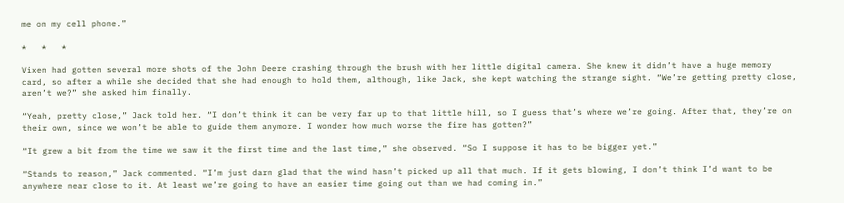me on my cell phone.”

*   *   *

Vixen had gotten several more shots of the John Deere crashing through the brush with her little digital camera. She knew it didn’t have a huge memory card, so after a while she decided that she had enough to hold them, although, like Jack, she kept watching the strange sight. “We’re getting pretty close, aren’t we?” she asked him finally.

“Yeah, pretty close,” Jack told her. “I don’t think it can be very far up to that little hill, so I guess that’s where we’re going. After that, they’re on their own, since we won’t be able to guide them anymore. I wonder how much worse the fire has gotten?”

“It grew a bit from the time we saw it the first time and the last time,” she observed. “So I suppose it has to be bigger yet.”

“Stands to reason,” Jack commented. “I’m just darn glad that the wind hasn’t picked up all that much. If it gets blowing, I don’t think I’d want to be anywhere near close to it. At least we’re going to have an easier time going out than we had coming in.”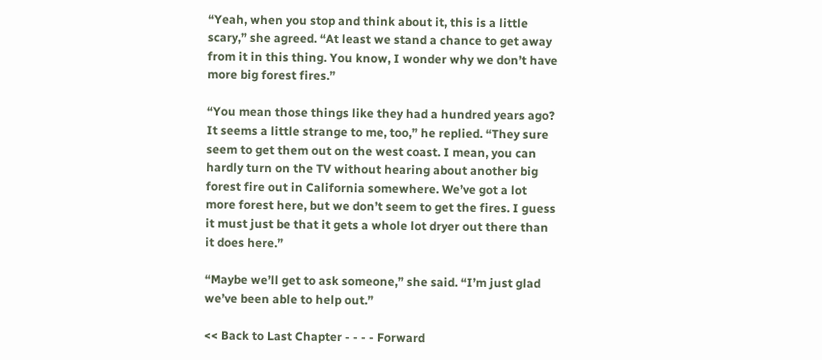“Yeah, when you stop and think about it, this is a little scary,” she agreed. “At least we stand a chance to get away from it in this thing. You know, I wonder why we don’t have more big forest fires.”

“You mean those things like they had a hundred years ago? It seems a little strange to me, too,” he replied. “They sure seem to get them out on the west coast. I mean, you can hardly turn on the TV without hearing about another big forest fire out in California somewhere. We’ve got a lot more forest here, but we don’t seem to get the fires. I guess it must just be that it gets a whole lot dryer out there than it does here.”

“Maybe we’ll get to ask someone,” she said. “I’m just glad we’ve been able to help out.”

<< Back to Last Chapter - - - - Forward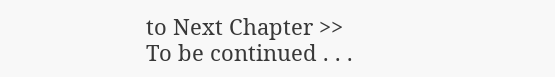to Next Chapter >>
To be continued . . .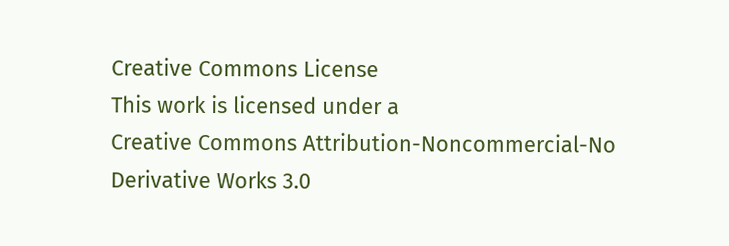Creative Commons License
This work is licensed under a
Creative Commons Attribution-Noncommercial-No Derivative Works 3.0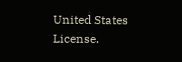United States License.